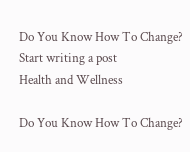Do You Know How To Change?
Start writing a post
Health and Wellness

Do You Know How To Change?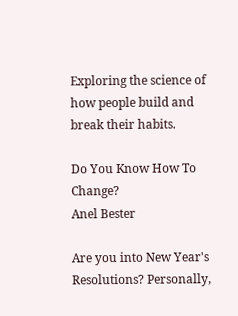Exploring the science of how people build and break their habits.

Do You Know How To Change?
Anel Bester

Are you into New Year's Resolutions? Personally,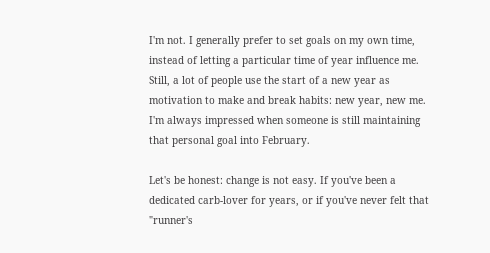I'm not. I generally prefer to set goals on my own time, instead of letting a particular time of year influence me. Still, a lot of people use the start of a new year as motivation to make and break habits: new year, new me. I'm always impressed when someone is still maintaining that personal goal into February.

Let's be honest: change is not easy. If you've been a dedicated carb-lover for years, or if you've never felt that "runner's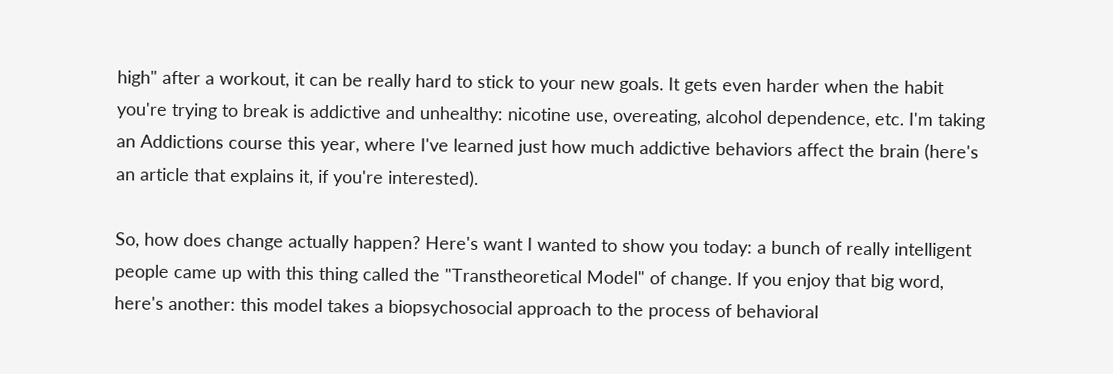high" after a workout, it can be really hard to stick to your new goals. It gets even harder when the habit you're trying to break is addictive and unhealthy: nicotine use, overeating, alcohol dependence, etc. I'm taking an Addictions course this year, where I've learned just how much addictive behaviors affect the brain (here's an article that explains it, if you're interested).

So, how does change actually happen? Here's want I wanted to show you today: a bunch of really intelligent people came up with this thing called the "Transtheoretical Model" of change. If you enjoy that big word, here's another: this model takes a biopsychosocial approach to the process of behavioral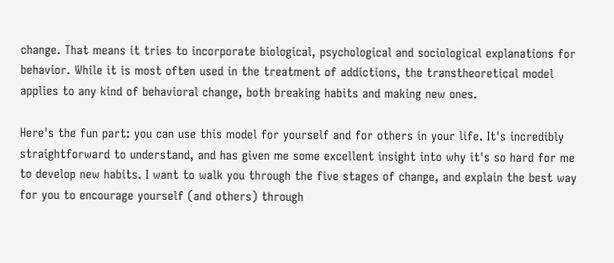change. That means it tries to incorporate biological, psychological and sociological explanations for behavior. While it is most often used in the treatment of addictions, the transtheoretical model applies to any kind of behavioral change, both breaking habits and making new ones.

Here's the fun part: you can use this model for yourself and for others in your life. It's incredibly straightforward to understand, and has given me some excellent insight into why it's so hard for me to develop new habits. I want to walk you through the five stages of change, and explain the best way for you to encourage yourself (and others) through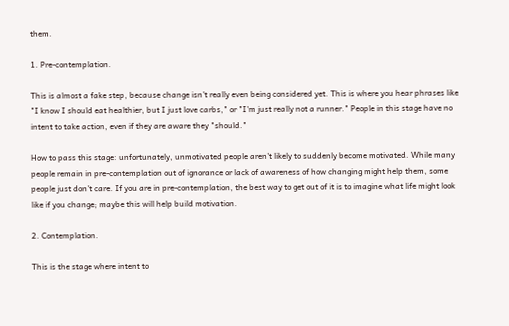them.

1. Pre-contemplation.

This is almost a fake step, because change isn't really even being considered yet. This is where you hear phrases like "I know I should eat healthier, but I just love carbs," or "I'm just really not a runner." People in this stage have no intent to take action, even if they are aware they "should."

How to pass this stage: unfortunately, unmotivated people aren't likely to suddenly become motivated. While many people remain in pre-contemplation out of ignorance or lack of awareness of how changing might help them, some people just don't care. If you are in pre-contemplation, the best way to get out of it is to imagine what life might look like if you change; maybe this will help build motivation.

2. Contemplation.

This is the stage where intent to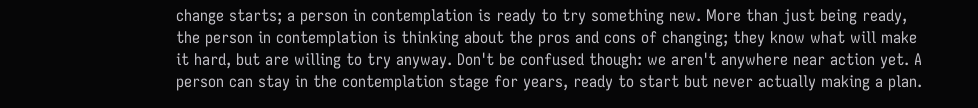change starts; a person in contemplation is ready to try something new. More than just being ready, the person in contemplation is thinking about the pros and cons of changing; they know what will make it hard, but are willing to try anyway. Don't be confused though: we aren't anywhere near action yet. A person can stay in the contemplation stage for years, ready to start but never actually making a plan.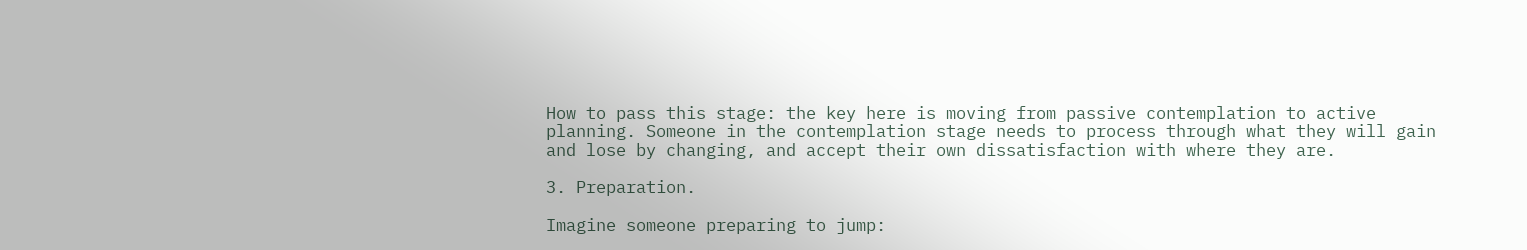How to pass this stage: the key here is moving from passive contemplation to active planning. Someone in the contemplation stage needs to process through what they will gain and lose by changing, and accept their own dissatisfaction with where they are.

3. Preparation.

Imagine someone preparing to jump: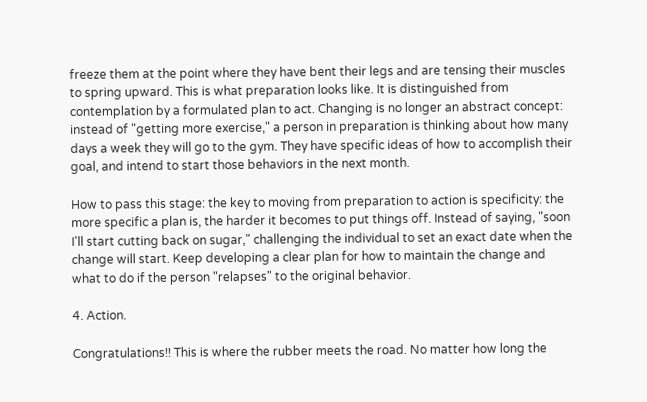freeze them at the point where they have bent their legs and are tensing their muscles to spring upward. This is what preparation looks like. It is distinguished from contemplation by a formulated plan to act. Changing is no longer an abstract concept: instead of "getting more exercise," a person in preparation is thinking about how many days a week they will go to the gym. They have specific ideas of how to accomplish their goal, and intend to start those behaviors in the next month.

How to pass this stage: the key to moving from preparation to action is specificity: the more specific a plan is, the harder it becomes to put things off. Instead of saying, "soon I'll start cutting back on sugar," challenging the individual to set an exact date when the change will start. Keep developing a clear plan for how to maintain the change and what to do if the person "relapses" to the original behavior.

4. Action.

Congratulations!! This is where the rubber meets the road. No matter how long the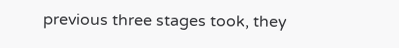previous three stages took, they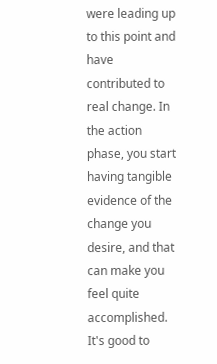were leading up to this point and have contributed to real change. In the action phase, you start having tangible evidence of the change you desire, and that can make you feel quite accomplished. It's good to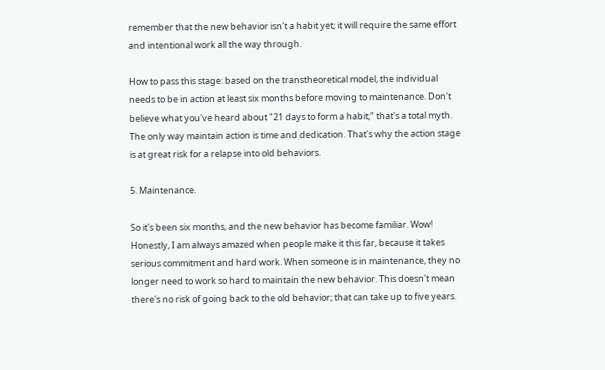remember that the new behavior isn't a habit yet; it will require the same effort and intentional work all the way through.

How to pass this stage: based on the transtheoretical model, the individual needs to be in action at least six months before moving to maintenance. Don't believe what you've heard about "21 days to form a habit;" that's a total myth. The only way maintain action is time and dedication. That's why the action stage is at great risk for a relapse into old behaviors.

5. Maintenance.

So it's been six months, and the new behavior has become familiar. Wow! Honestly, I am always amazed when people make it this far, because it takes serious commitment and hard work. When someone is in maintenance, they no longer need to work so hard to maintain the new behavior. This doesn't mean there's no risk of going back to the old behavior; that can take up to five years.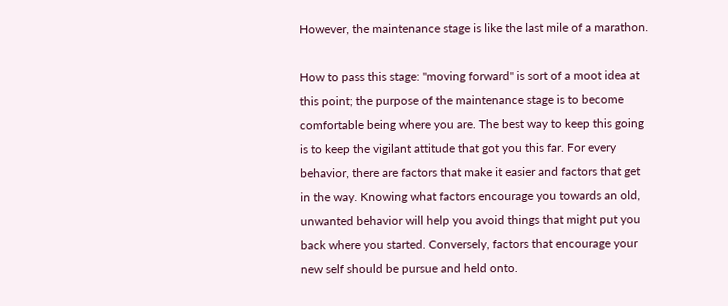However, the maintenance stage is like the last mile of a marathon.

How to pass this stage: "moving forward" is sort of a moot idea at this point; the purpose of the maintenance stage is to become comfortable being where you are. The best way to keep this going is to keep the vigilant attitude that got you this far. For every behavior, there are factors that make it easier and factors that get in the way. Knowing what factors encourage you towards an old, unwanted behavior will help you avoid things that might put you back where you started. Conversely, factors that encourage your new self should be pursue and held onto.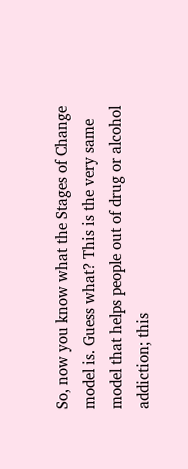So, now you know what the Stages of Change model is. Guess what? This is the very same model that helps people out of drug or alcohol addiction; this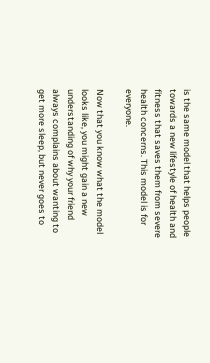is the same model that helps people towards a new lifestyle of health and fitness that saves them from severe health concerns. This model is for everyone.

Now that you know what the model looks like, you might gain a new understanding of why your friend always complains about wanting to get more sleep, but never goes to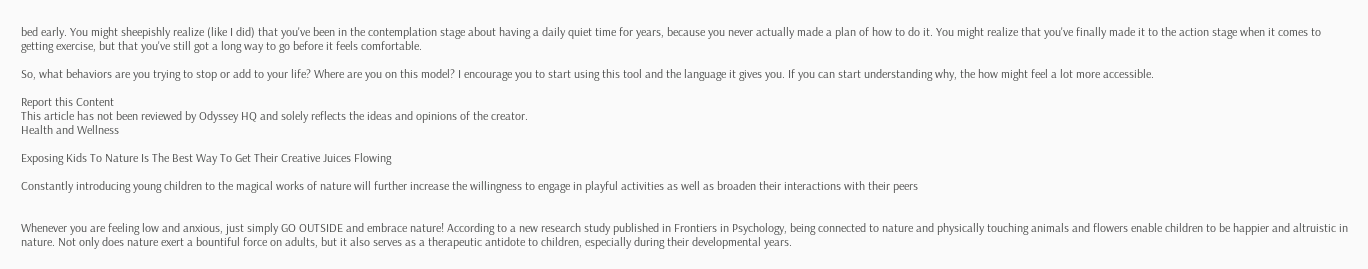bed early. You might sheepishly realize (like I did) that you've been in the contemplation stage about having a daily quiet time for years, because you never actually made a plan of how to do it. You might realize that you've finally made it to the action stage when it comes to getting exercise, but that you've still got a long way to go before it feels comfortable.

So, what behaviors are you trying to stop or add to your life? Where are you on this model? I encourage you to start using this tool and the language it gives you. If you can start understanding why, the how might feel a lot more accessible.

Report this Content
This article has not been reviewed by Odyssey HQ and solely reflects the ideas and opinions of the creator.
Health and Wellness

Exposing Kids To Nature Is The Best Way To Get Their Creative Juices Flowing

Constantly introducing young children to the magical works of nature will further increase the willingness to engage in playful activities as well as broaden their interactions with their peers


Whenever you are feeling low and anxious, just simply GO OUTSIDE and embrace nature! According to a new research study published in Frontiers in Psychology, being connected to nature and physically touching animals and flowers enable children to be happier and altruistic in nature. Not only does nature exert a bountiful force on adults, but it also serves as a therapeutic antidote to children, especially during their developmental years.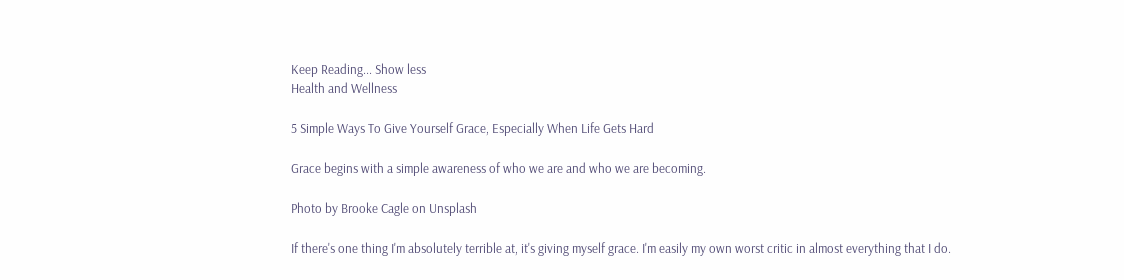Keep Reading... Show less
Health and Wellness

5 Simple Ways To Give Yourself Grace, Especially When Life Gets Hard

Grace begins with a simple awareness of who we are and who we are becoming.

Photo by Brooke Cagle on Unsplash

If there's one thing I'm absolutely terrible at, it's giving myself grace. I'm easily my own worst critic in almost everything that I do.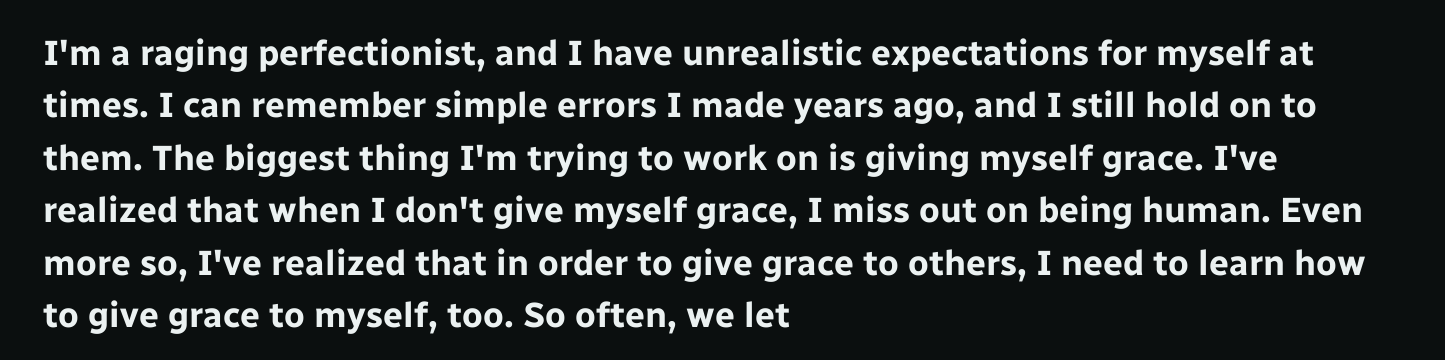I'm a raging perfectionist, and I have unrealistic expectations for myself at times. I can remember simple errors I made years ago, and I still hold on to them. The biggest thing I'm trying to work on is giving myself grace. I've realized that when I don't give myself grace, I miss out on being human. Even more so, I've realized that in order to give grace to others, I need to learn how to give grace to myself, too. So often, we let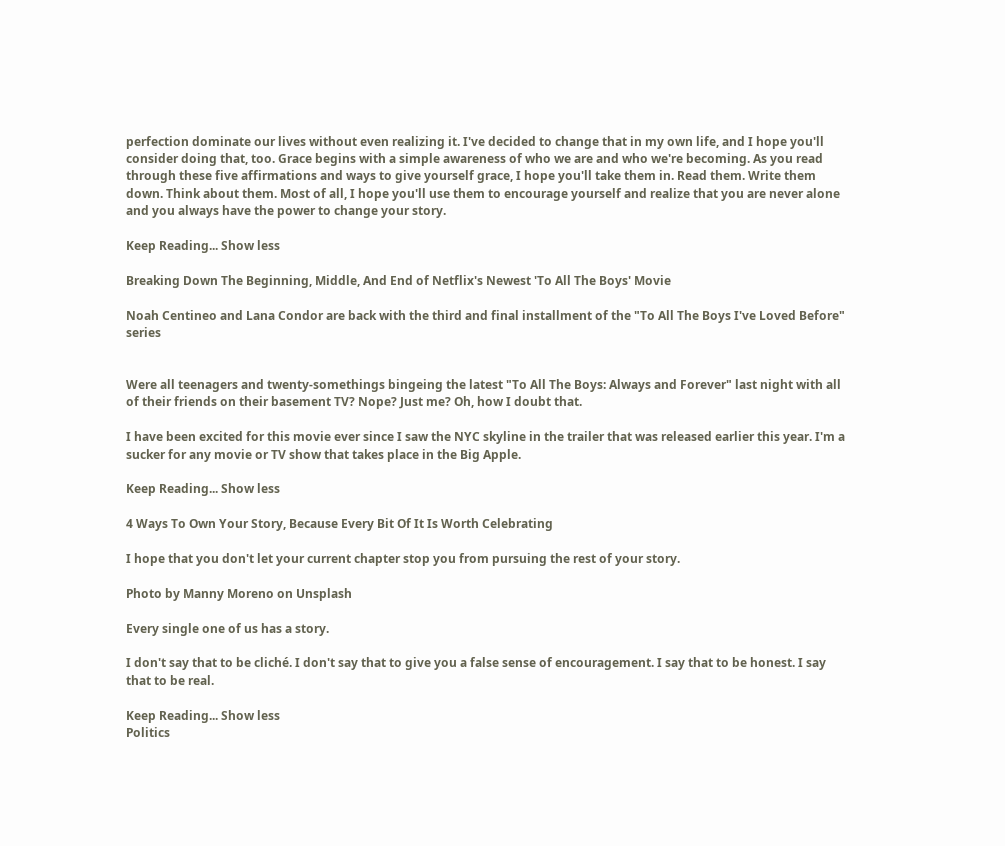perfection dominate our lives without even realizing it. I've decided to change that in my own life, and I hope you'll consider doing that, too. Grace begins with a simple awareness of who we are and who we're becoming. As you read through these five affirmations and ways to give yourself grace, I hope you'll take them in. Read them. Write them down. Think about them. Most of all, I hope you'll use them to encourage yourself and realize that you are never alone and you always have the power to change your story.

Keep Reading... Show less

Breaking Down The Beginning, Middle, And End of Netflix's Newest 'To All The Boys' Movie

Noah Centineo and Lana Condor are back with the third and final installment of the "To All The Boys I've Loved Before" series


Were all teenagers and twenty-somethings bingeing the latest "To All The Boys: Always and Forever" last night with all of their friends on their basement TV? Nope? Just me? Oh, how I doubt that.

I have been excited for this movie ever since I saw the NYC skyline in the trailer that was released earlier this year. I'm a sucker for any movie or TV show that takes place in the Big Apple.

Keep Reading... Show less

4 Ways To Own Your Story, Because Every Bit Of It Is Worth Celebrating

I hope that you don't let your current chapter stop you from pursuing the rest of your story.

Photo by Manny Moreno on Unsplash

Every single one of us has a story.

I don't say that to be cliché. I don't say that to give you a false sense of encouragement. I say that to be honest. I say that to be real.

Keep Reading... Show less
Politics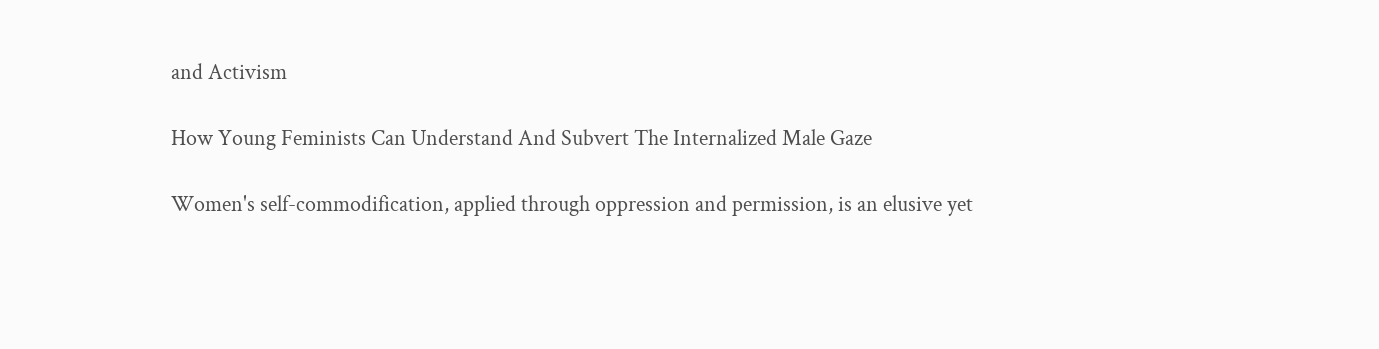and Activism

How Young Feminists Can Understand And Subvert The Internalized Male Gaze

Women's self-commodification, applied through oppression and permission, is an elusive yet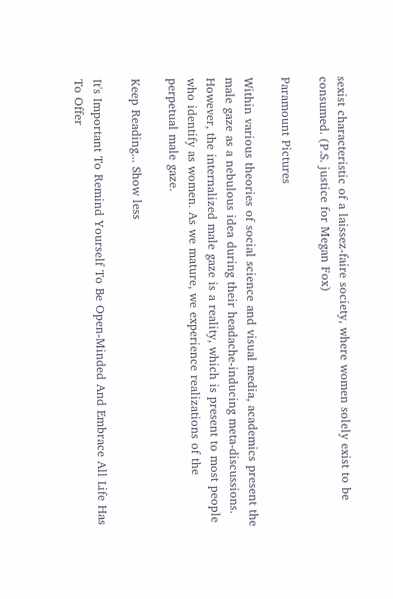sexist characteristic of a laissez-faire society, where women solely exist to be consumed. (P.S. justice for Megan Fox)

Paramount Pictures

Within various theories of social science and visual media, academics present the male gaze as a nebulous idea during their headache-inducing meta-discussions. However, the internalized male gaze is a reality, which is present to most people who identify as women. As we mature, we experience realizations of the perpetual male gaze.

Keep Reading... Show less

It's Important To Remind Yourself To Be Open-Minded And Embrace All Life Has To Offer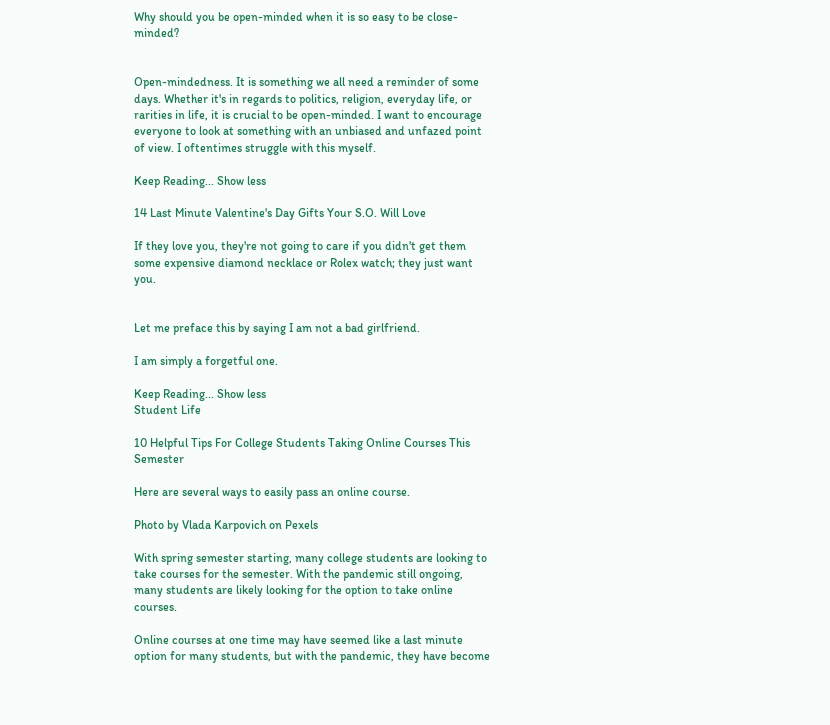Why should you be open-minded when it is so easy to be close-minded?


Open-mindedness. It is something we all need a reminder of some days. Whether it's in regards to politics, religion, everyday life, or rarities in life, it is crucial to be open-minded. I want to encourage everyone to look at something with an unbiased and unfazed point of view. I oftentimes struggle with this myself.

Keep Reading... Show less

14 Last Minute Valentine's Day Gifts Your S.O. Will Love

If they love you, they're not going to care if you didn't get them some expensive diamond necklace or Rolex watch; they just want you.


Let me preface this by saying I am not a bad girlfriend.

I am simply a forgetful one.

Keep Reading... Show less
Student Life

10 Helpful Tips For College Students Taking Online Courses This Semester

Here are several ways to easily pass an online course.

Photo by Vlada Karpovich on Pexels

With spring semester starting, many college students are looking to take courses for the semester. With the pandemic still ongoing, many students are likely looking for the option to take online courses.

Online courses at one time may have seemed like a last minute option for many students, but with the pandemic, they have become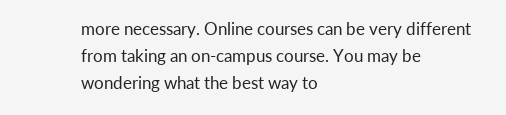more necessary. Online courses can be very different from taking an on-campus course. You may be wondering what the best way to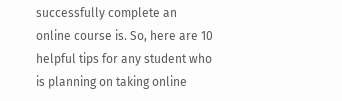successfully complete an online course is. So, here are 10 helpful tips for any student who is planning on taking online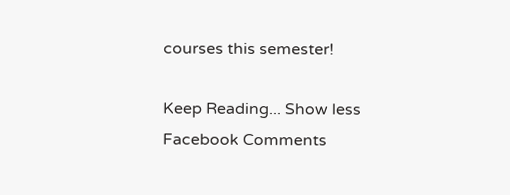courses this semester!

Keep Reading... Show less
Facebook Comments